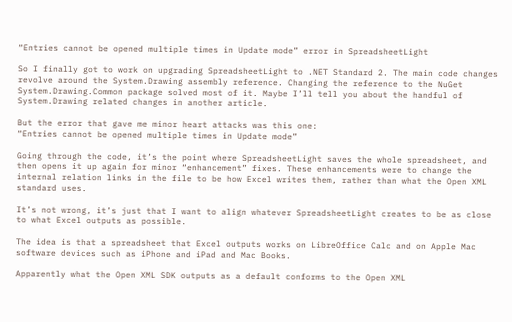“Entries cannot be opened multiple times in Update mode” error in SpreadsheetLight

So I finally got to work on upgrading SpreadsheetLight to .NET Standard 2. The main code changes revolve around the System.Drawing assembly reference. Changing the reference to the NuGet System.Drawing.Common package solved most of it. Maybe I’ll tell you about the handful of System.Drawing related changes in another article.

But the error that gave me minor heart attacks was this one:
“Entries cannot be opened multiple times in Update mode”

Going through the code, it’s the point where SpreadsheetLight saves the whole spreadsheet, and then opens it up again for minor “enhancement” fixes. These enhancements were to change the internal relation links in the file to be how Excel writes them, rather than what the Open XML standard uses.

It’s not wrong, it’s just that I want to align whatever SpreadsheetLight creates to be as close to what Excel outputs as possible.

The idea is that a spreadsheet that Excel outputs works on LibreOffice Calc and on Apple Mac software devices such as iPhone and iPad and Mac Books.

Apparently what the Open XML SDK outputs as a default conforms to the Open XML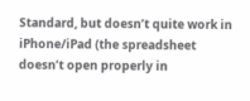Standard, but doesn’t quite work in iPhone/iPad (the spreadsheet doesn’t open properly in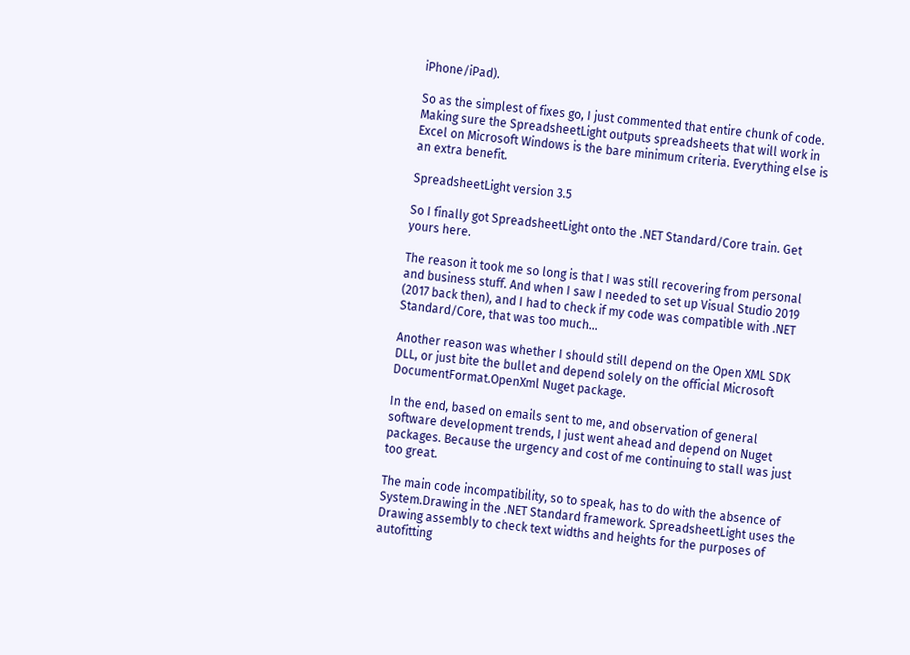iPhone/iPad).

So as the simplest of fixes go, I just commented that entire chunk of code. Making sure the SpreadsheetLight outputs spreadsheets that will work in Excel on Microsoft Windows is the bare minimum criteria. Everything else is an extra benefit.

SpreadsheetLight version 3.5

So I finally got SpreadsheetLight onto the .NET Standard/Core train. Get yours here.

The reason it took me so long is that I was still recovering from personal and business stuff. And when I saw I needed to set up Visual Studio 2019 (2017 back then), and I had to check if my code was compatible with .NET Standard/Core, that was too much…

Another reason was whether I should still depend on the Open XML SDK DLL, or just bite the bullet and depend solely on the official Microsoft DocumentFormat.OpenXml Nuget package.

In the end, based on emails sent to me, and observation of general software development trends, I just went ahead and depend on Nuget packages. Because the urgency and cost of me continuing to stall was just too great.

The main code incompatibility, so to speak, has to do with the absence of System.Drawing in the .NET Standard framework. SpreadsheetLight uses the Drawing assembly to check text widths and heights for the purposes of autofitting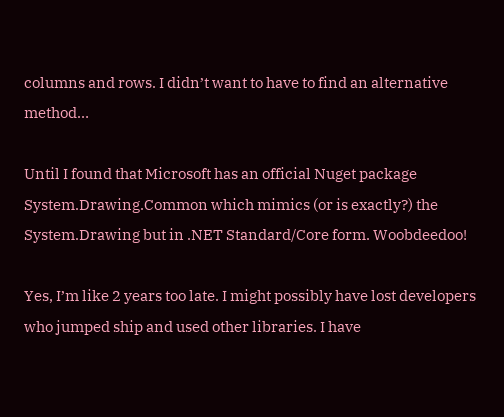columns and rows. I didn’t want to have to find an alternative method…

Until I found that Microsoft has an official Nuget package System.Drawing.Common which mimics (or is exactly?) the System.Drawing but in .NET Standard/Core form. Woobdeedoo!

Yes, I’m like 2 years too late. I might possibly have lost developers who jumped ship and used other libraries. I have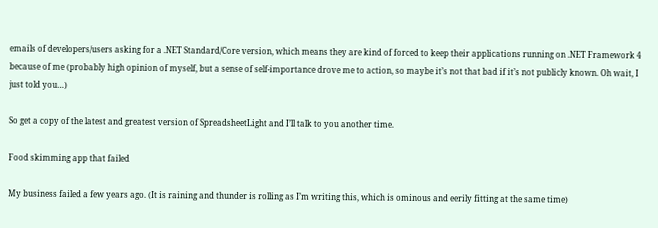emails of developers/users asking for a .NET Standard/Core version, which means they are kind of forced to keep their applications running on .NET Framework 4 because of me (probably high opinion of myself, but a sense of self-importance drove me to action, so maybe it’s not that bad if it’s not publicly known. Oh wait, I just told you…)

So get a copy of the latest and greatest version of SpreadsheetLight and I’ll talk to you another time.

Food skimming app that failed

My business failed a few years ago. (It is raining and thunder is rolling as I’m writing this, which is ominous and eerily fitting at the same time)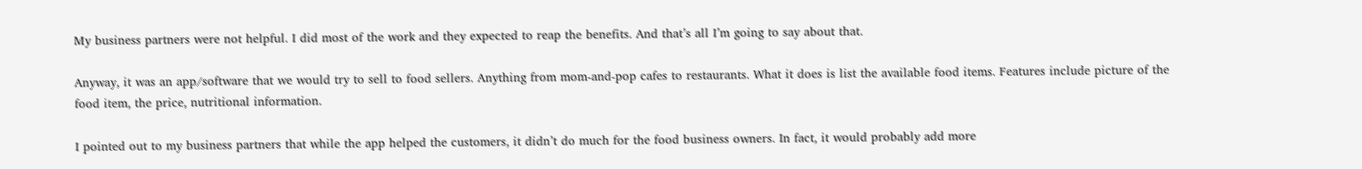My business partners were not helpful. I did most of the work and they expected to reap the benefits. And that’s all I’m going to say about that.

Anyway, it was an app/software that we would try to sell to food sellers. Anything from mom-and-pop cafes to restaurants. What it does is list the available food items. Features include picture of the food item, the price, nutritional information.

I pointed out to my business partners that while the app helped the customers, it didn’t do much for the food business owners. In fact, it would probably add more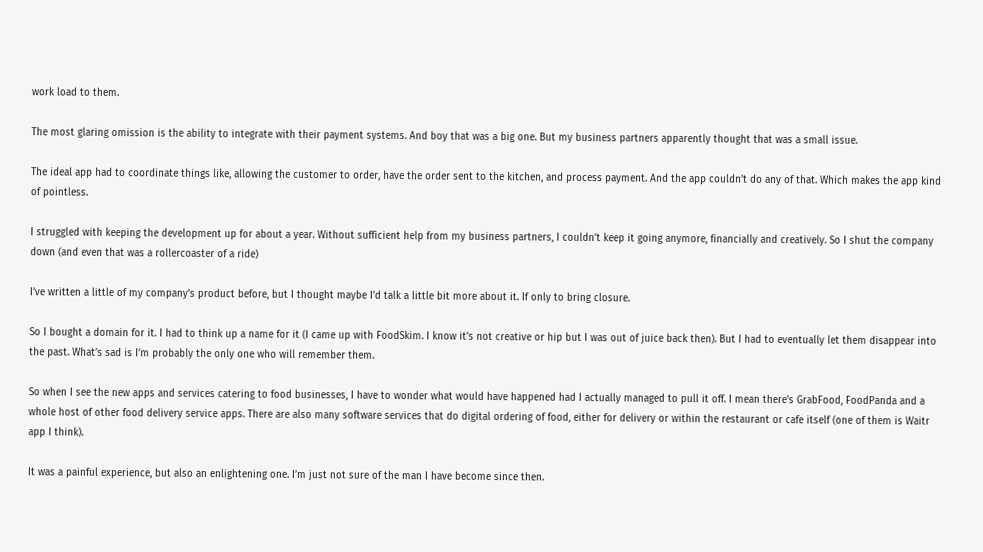work load to them.

The most glaring omission is the ability to integrate with their payment systems. And boy that was a big one. But my business partners apparently thought that was a small issue.

The ideal app had to coordinate things like, allowing the customer to order, have the order sent to the kitchen, and process payment. And the app couldn’t do any of that. Which makes the app kind of pointless.

I struggled with keeping the development up for about a year. Without sufficient help from my business partners, I couldn’t keep it going anymore, financially and creatively. So I shut the company down (and even that was a rollercoaster of a ride)

I’ve written a little of my company’s product before, but I thought maybe I’d talk a little bit more about it. If only to bring closure.

So I bought a domain for it. I had to think up a name for it (I came up with FoodSkim. I know it’s not creative or hip but I was out of juice back then). But I had to eventually let them disappear into the past. What’s sad is I’m probably the only one who will remember them.

So when I see the new apps and services catering to food businesses, I have to wonder what would have happened had I actually managed to pull it off. I mean there’s GrabFood, FoodPanda and a whole host of other food delivery service apps. There are also many software services that do digital ordering of food, either for delivery or within the restaurant or cafe itself (one of them is Waitr app I think).

It was a painful experience, but also an enlightening one. I’m just not sure of the man I have become since then.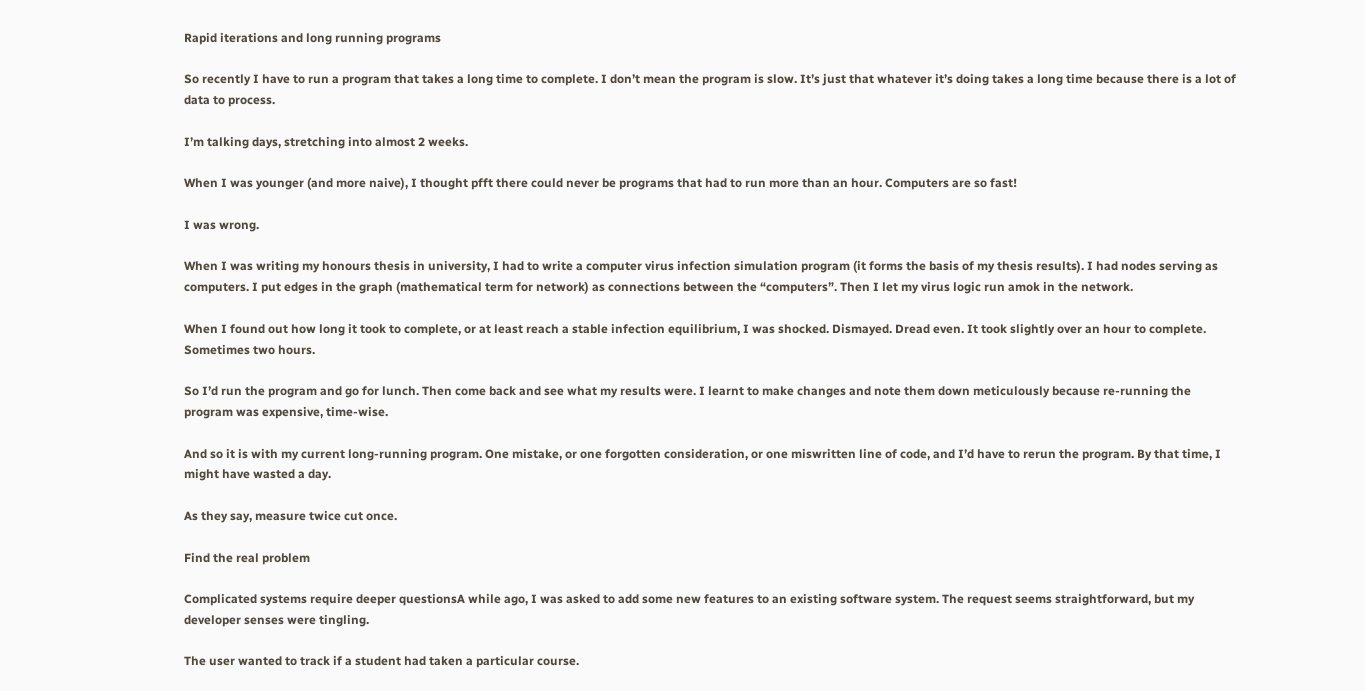Rapid iterations and long running programs

So recently I have to run a program that takes a long time to complete. I don’t mean the program is slow. It’s just that whatever it’s doing takes a long time because there is a lot of data to process.

I’m talking days, stretching into almost 2 weeks.

When I was younger (and more naive), I thought pfft there could never be programs that had to run more than an hour. Computers are so fast!

I was wrong.

When I was writing my honours thesis in university, I had to write a computer virus infection simulation program (it forms the basis of my thesis results). I had nodes serving as computers. I put edges in the graph (mathematical term for network) as connections between the “computers”. Then I let my virus logic run amok in the network.

When I found out how long it took to complete, or at least reach a stable infection equilibrium, I was shocked. Dismayed. Dread even. It took slightly over an hour to complete. Sometimes two hours.

So I’d run the program and go for lunch. Then come back and see what my results were. I learnt to make changes and note them down meticulously because re-running the program was expensive, time-wise.

And so it is with my current long-running program. One mistake, or one forgotten consideration, or one miswritten line of code, and I’d have to rerun the program. By that time, I might have wasted a day.

As they say, measure twice cut once.

Find the real problem

Complicated systems require deeper questionsA while ago, I was asked to add some new features to an existing software system. The request seems straightforward, but my developer senses were tingling.

The user wanted to track if a student had taken a particular course.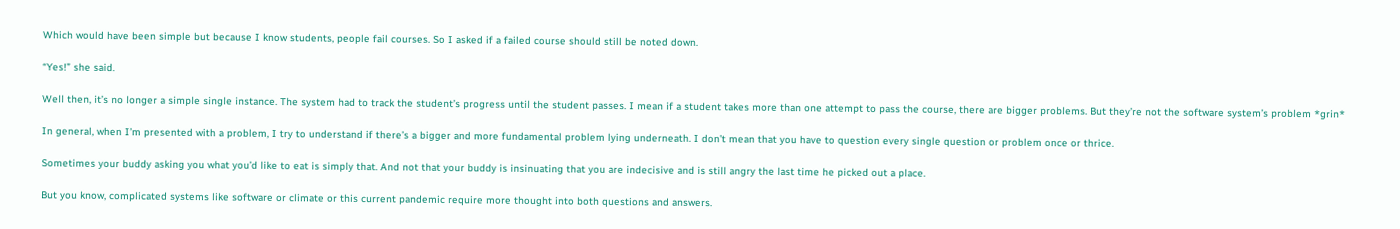Which would have been simple but because I know students, people fail courses. So I asked if a failed course should still be noted down.

“Yes!” she said.

Well then, it’s no longer a simple single instance. The system had to track the student’s progress until the student passes. I mean if a student takes more than one attempt to pass the course, there are bigger problems. But they’re not the software system’s problem *grin*

In general, when I’m presented with a problem, I try to understand if there’s a bigger and more fundamental problem lying underneath. I don’t mean that you have to question every single question or problem once or thrice.

Sometimes your buddy asking you what you’d like to eat is simply that. And not that your buddy is insinuating that you are indecisive and is still angry the last time he picked out a place.

But you know, complicated systems like software or climate or this current pandemic require more thought into both questions and answers.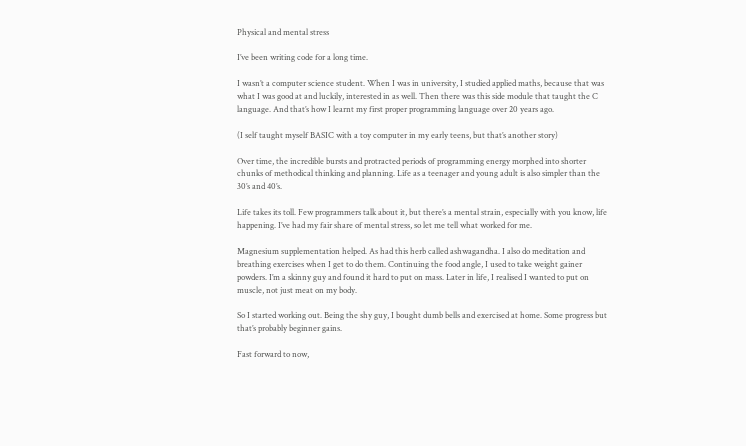Physical and mental stress

I’ve been writing code for a long time.

I wasn’t a computer science student. When I was in university, I studied applied maths, because that was what I was good at and luckily, interested in as well. Then there was this side module that taught the C language. And that’s how I learnt my first proper programming language over 20 years ago.

(I self taught myself BASIC with a toy computer in my early teens, but that’s another story)

Over time, the incredible bursts and protracted periods of programming energy morphed into shorter chunks of methodical thinking and planning. Life as a teenager and young adult is also simpler than the 30’s and 40’s.

Life takes its toll. Few programmers talk about it, but there’s a mental strain, especially with you know, life happening. I’ve had my fair share of mental stress, so let me tell what worked for me.

Magnesium supplementation helped. As had this herb called ashwagandha. I also do meditation and breathing exercises when I get to do them. Continuing the food angle, I used to take weight gainer powders. I’m a skinny guy and found it hard to put on mass. Later in life, I realised I wanted to put on muscle, not just meat on my body.

So I started working out. Being the shy guy, I bought dumb bells and exercised at home. Some progress but that’s probably beginner gains.

Fast forward to now,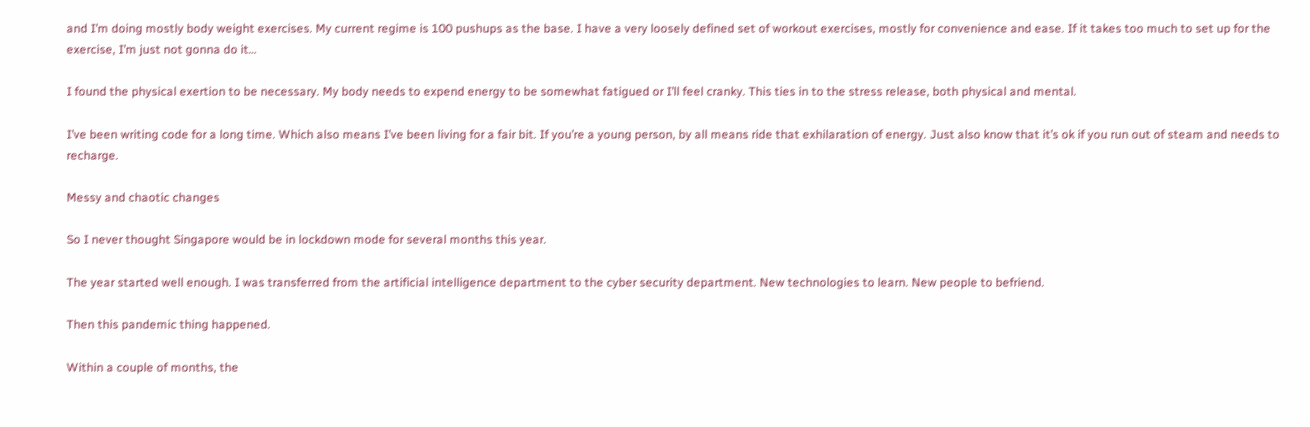and I’m doing mostly body weight exercises. My current regime is 100 pushups as the base. I have a very loosely defined set of workout exercises, mostly for convenience and ease. If it takes too much to set up for the exercise, I’m just not gonna do it…

I found the physical exertion to be necessary. My body needs to expend energy to be somewhat fatigued or I’ll feel cranky. This ties in to the stress release, both physical and mental.

I’ve been writing code for a long time. Which also means I’ve been living for a fair bit. If you’re a young person, by all means ride that exhilaration of energy. Just also know that it’s ok if you run out of steam and needs to recharge.

Messy and chaotic changes

So I never thought Singapore would be in lockdown mode for several months this year.

The year started well enough. I was transferred from the artificial intelligence department to the cyber security department. New technologies to learn. New people to befriend.

Then this pandemic thing happened.

Within a couple of months, the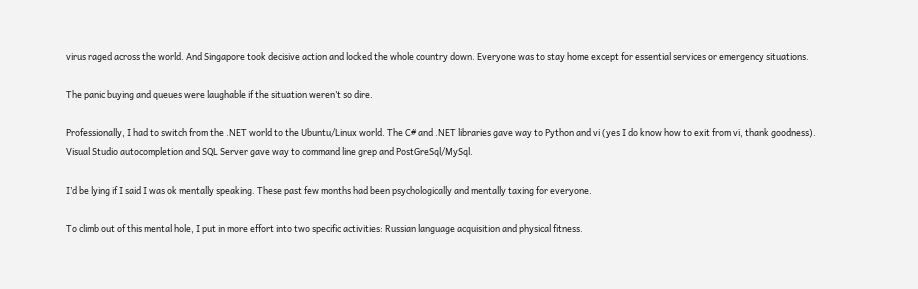virus raged across the world. And Singapore took decisive action and locked the whole country down. Everyone was to stay home except for essential services or emergency situations.

The panic buying and queues were laughable if the situation weren’t so dire.

Professionally, I had to switch from the .NET world to the Ubuntu/Linux world. The C# and .NET libraries gave way to Python and vi (yes I do know how to exit from vi, thank goodness). Visual Studio autocompletion and SQL Server gave way to command line grep and PostGreSql/MySql.

I’d be lying if I said I was ok mentally speaking. These past few months had been psychologically and mentally taxing for everyone.

To climb out of this mental hole, I put in more effort into two specific activities: Russian language acquisition and physical fitness.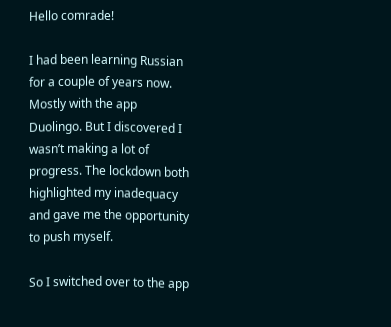Hello comrade!

I had been learning Russian for a couple of years now. Mostly with the app Duolingo. But I discovered I wasn’t making a lot of progress. The lockdown both highlighted my inadequacy and gave me the opportunity to push myself.

So I switched over to the app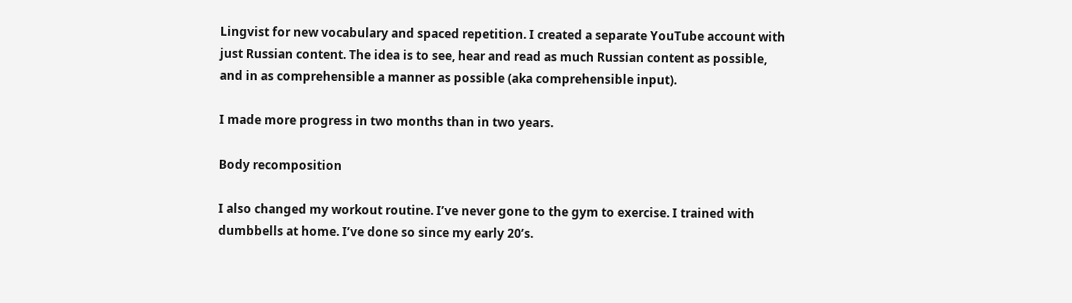Lingvist for new vocabulary and spaced repetition. I created a separate YouTube account with just Russian content. The idea is to see, hear and read as much Russian content as possible, and in as comprehensible a manner as possible (aka comprehensible input).

I made more progress in two months than in two years.

Body recomposition

I also changed my workout routine. I’ve never gone to the gym to exercise. I trained with dumbbells at home. I’ve done so since my early 20’s.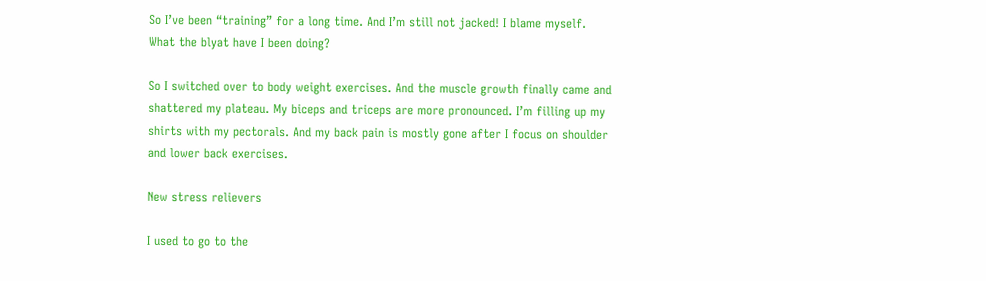So I’ve been “training” for a long time. And I’m still not jacked! I blame myself. What the blyat have I been doing?

So I switched over to body weight exercises. And the muscle growth finally came and shattered my plateau. My biceps and triceps are more pronounced. I’m filling up my shirts with my pectorals. And my back pain is mostly gone after I focus on shoulder and lower back exercises.

New stress relievers

I used to go to the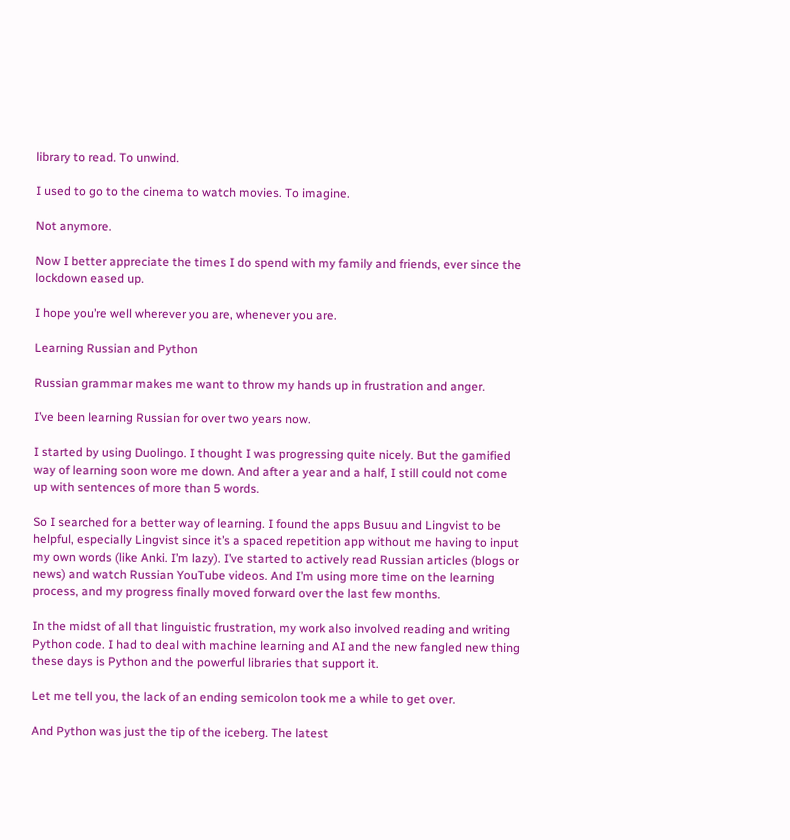library to read. To unwind.

I used to go to the cinema to watch movies. To imagine.

Not anymore.

Now I better appreciate the times I do spend with my family and friends, ever since the lockdown eased up.

I hope you’re well wherever you are, whenever you are.

Learning Russian and Python

Russian grammar makes me want to throw my hands up in frustration and anger.

I’ve been learning Russian for over two years now.

I started by using Duolingo. I thought I was progressing quite nicely. But the gamified way of learning soon wore me down. And after a year and a half, I still could not come up with sentences of more than 5 words.

So I searched for a better way of learning. I found the apps Busuu and Lingvist to be helpful, especially Lingvist since it’s a spaced repetition app without me having to input my own words (like Anki. I’m lazy). I’ve started to actively read Russian articles (blogs or news) and watch Russian YouTube videos. And I’m using more time on the learning process, and my progress finally moved forward over the last few months.

In the midst of all that linguistic frustration, my work also involved reading and writing Python code. I had to deal with machine learning and AI and the new fangled new thing these days is Python and the powerful libraries that support it.

Let me tell you, the lack of an ending semicolon took me a while to get over.

And Python was just the tip of the iceberg. The latest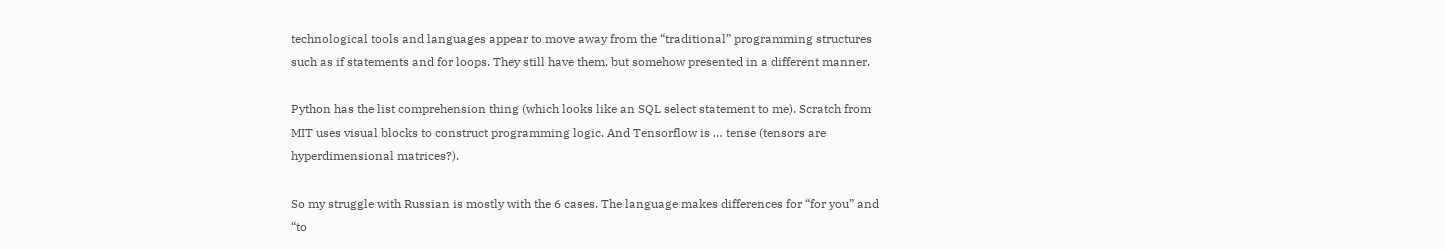technological tools and languages appear to move away from the “traditional” programming structures such as if statements and for loops. They still have them, but somehow presented in a different manner.

Python has the list comprehension thing (which looks like an SQL select statement to me). Scratch from MIT uses visual blocks to construct programming logic. And Tensorflow is … tense (tensors are hyperdimensional matrices?).

So my struggle with Russian is mostly with the 6 cases. The language makes differences for “for you” and “to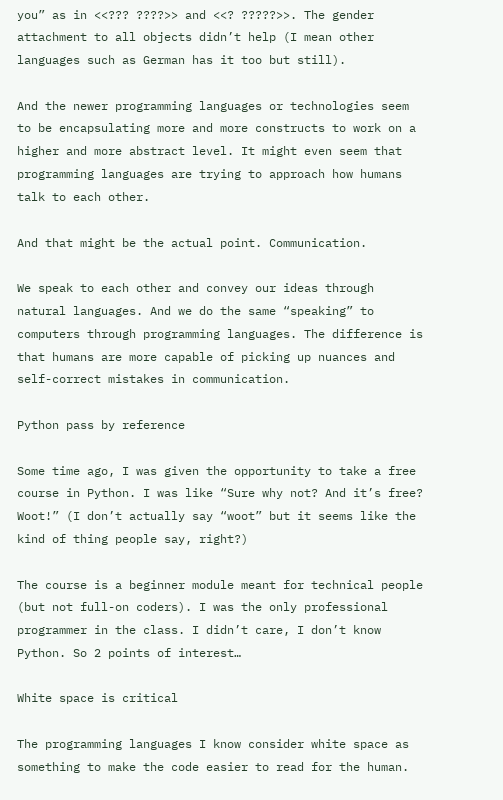you” as in <<??? ????>> and <<? ?????>>. The gender attachment to all objects didn’t help (I mean other languages such as German has it too but still).

And the newer programming languages or technologies seem to be encapsulating more and more constructs to work on a higher and more abstract level. It might even seem that programming languages are trying to approach how humans talk to each other.

And that might be the actual point. Communication.

We speak to each other and convey our ideas through natural languages. And we do the same “speaking” to computers through programming languages. The difference is that humans are more capable of picking up nuances and self-correct mistakes in communication.

Python pass by reference

Some time ago, I was given the opportunity to take a free course in Python. I was like “Sure why not? And it’s free? Woot!” (I don’t actually say “woot” but it seems like the kind of thing people say, right?)

The course is a beginner module meant for technical people (but not full-on coders). I was the only professional programmer in the class. I didn’t care, I don’t know Python. So 2 points of interest…

White space is critical

The programming languages I know consider white space as something to make the code easier to read for the human.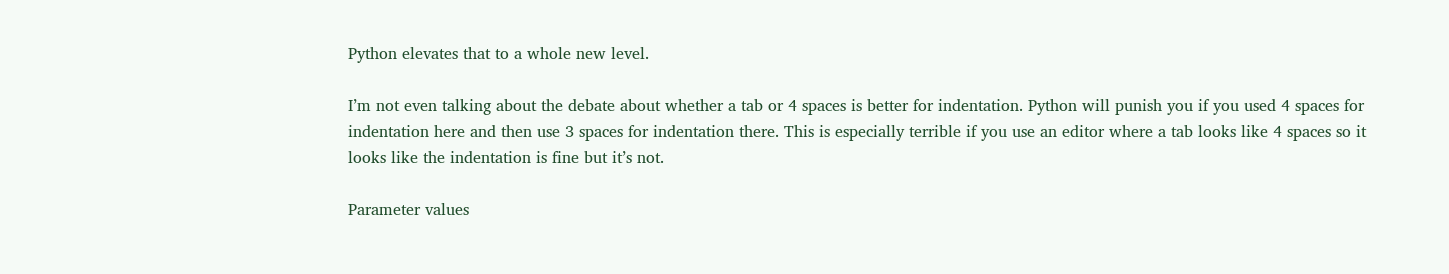Python elevates that to a whole new level.

I’m not even talking about the debate about whether a tab or 4 spaces is better for indentation. Python will punish you if you used 4 spaces for indentation here and then use 3 spaces for indentation there. This is especially terrible if you use an editor where a tab looks like 4 spaces so it looks like the indentation is fine but it’s not.

Parameter values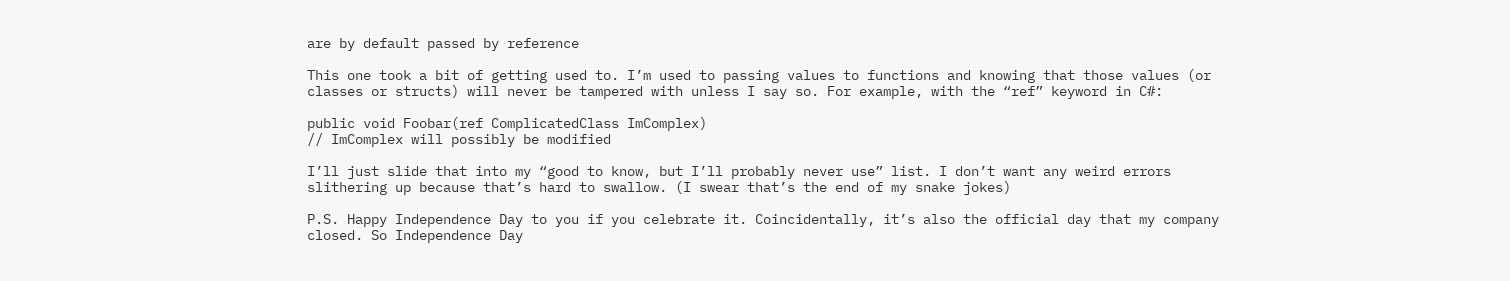are by default passed by reference

This one took a bit of getting used to. I’m used to passing values to functions and knowing that those values (or classes or structs) will never be tampered with unless I say so. For example, with the “ref” keyword in C#:

public void Foobar(ref ComplicatedClass ImComplex)
// ImComplex will possibly be modified

I’ll just slide that into my “good to know, but I’ll probably never use” list. I don’t want any weird errors slithering up because that’s hard to swallow. (I swear that’s the end of my snake jokes)

P.S. Happy Independence Day to you if you celebrate it. Coincidentally, it’s also the official day that my company closed. So Independence Day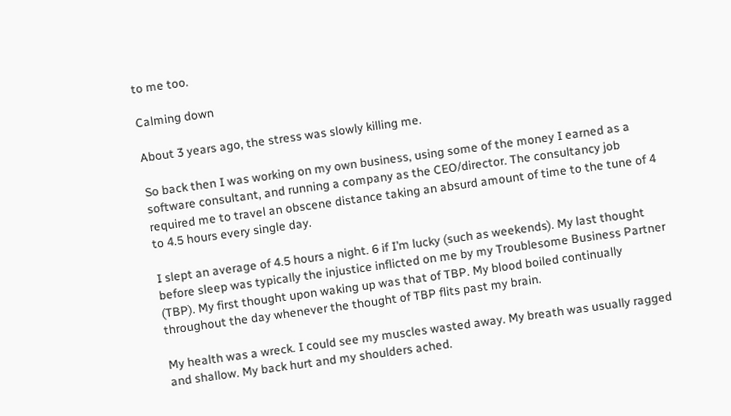to me too.

Calming down

About 3 years ago, the stress was slowly killing me.

So back then I was working on my own business, using some of the money I earned as a software consultant, and running a company as the CEO/director. The consultancy job required me to travel an obscene distance taking an absurd amount of time to the tune of 4 to 4.5 hours every single day.

I slept an average of 4.5 hours a night. 6 if I’m lucky (such as weekends). My last thought before sleep was typically the injustice inflicted on me by my Troublesome Business Partner (TBP). My first thought upon waking up was that of TBP. My blood boiled continually throughout the day whenever the thought of TBP flits past my brain.

My health was a wreck. I could see my muscles wasted away. My breath was usually ragged and shallow. My back hurt and my shoulders ached.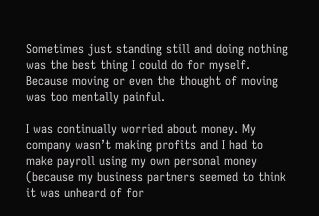Sometimes just standing still and doing nothing was the best thing I could do for myself. Because moving or even the thought of moving was too mentally painful.

I was continually worried about money. My company wasn’t making profits and I had to make payroll using my own personal money (because my business partners seemed to think it was unheard of for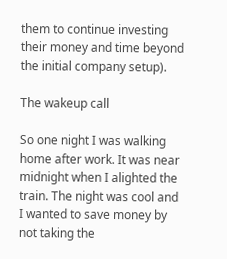them to continue investing their money and time beyond the initial company setup).

The wakeup call

So one night I was walking home after work. It was near midnight when I alighted the train. The night was cool and I wanted to save money by not taking the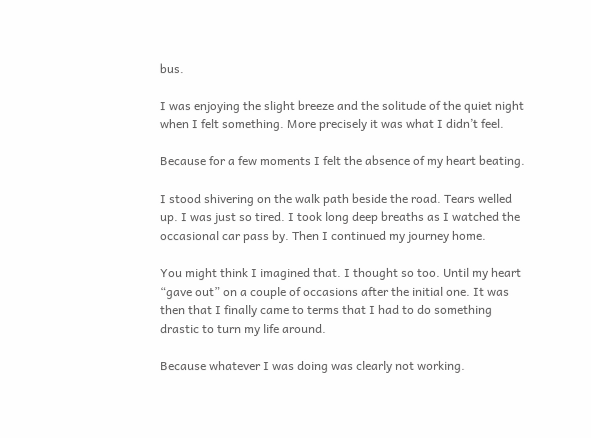bus.

I was enjoying the slight breeze and the solitude of the quiet night when I felt something. More precisely it was what I didn’t feel.

Because for a few moments I felt the absence of my heart beating.

I stood shivering on the walk path beside the road. Tears welled up. I was just so tired. I took long deep breaths as I watched the occasional car pass by. Then I continued my journey home.

You might think I imagined that. I thought so too. Until my heart “gave out” on a couple of occasions after the initial one. It was then that I finally came to terms that I had to do something drastic to turn my life around.

Because whatever I was doing was clearly not working.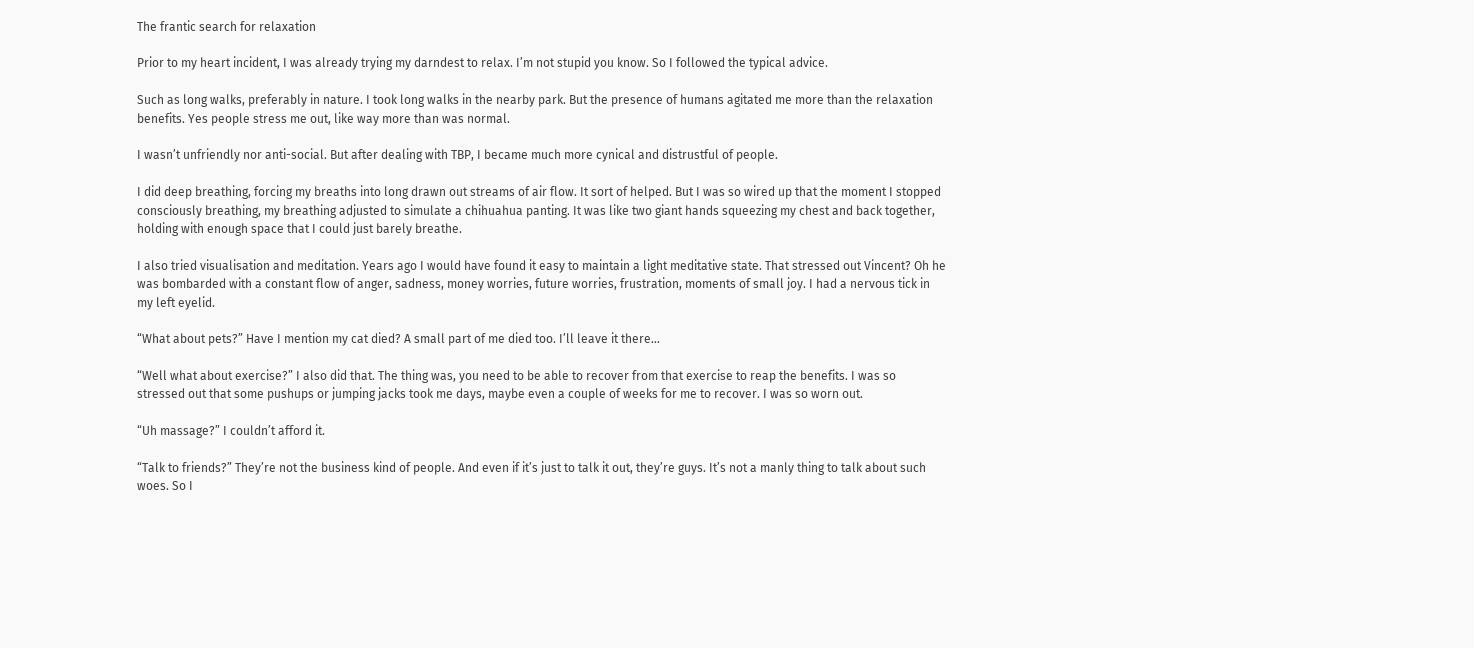The frantic search for relaxation

Prior to my heart incident, I was already trying my darndest to relax. I’m not stupid you know. So I followed the typical advice.

Such as long walks, preferably in nature. I took long walks in the nearby park. But the presence of humans agitated me more than the relaxation benefits. Yes people stress me out, like way more than was normal.

I wasn’t unfriendly nor anti-social. But after dealing with TBP, I became much more cynical and distrustful of people.

I did deep breathing, forcing my breaths into long drawn out streams of air flow. It sort of helped. But I was so wired up that the moment I stopped consciously breathing, my breathing adjusted to simulate a chihuahua panting. It was like two giant hands squeezing my chest and back together, holding with enough space that I could just barely breathe.

I also tried visualisation and meditation. Years ago I would have found it easy to maintain a light meditative state. That stressed out Vincent? Oh he was bombarded with a constant flow of anger, sadness, money worries, future worries, frustration, moments of small joy. I had a nervous tick in my left eyelid.

“What about pets?” Have I mention my cat died? A small part of me died too. I’ll leave it there…

“Well what about exercise?” I also did that. The thing was, you need to be able to recover from that exercise to reap the benefits. I was so stressed out that some pushups or jumping jacks took me days, maybe even a couple of weeks for me to recover. I was so worn out.

“Uh massage?” I couldn’t afford it.

“Talk to friends?” They’re not the business kind of people. And even if it’s just to talk it out, they’re guys. It’s not a manly thing to talk about such woes. So I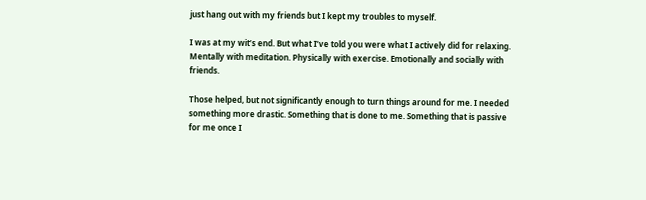just hang out with my friends but I kept my troubles to myself.

I was at my wit’s end. But what I’ve told you were what I actively did for relaxing. Mentally with meditation. Physically with exercise. Emotionally and socially with friends.

Those helped, but not significantly enough to turn things around for me. I needed something more drastic. Something that is done to me. Something that is passive for me once I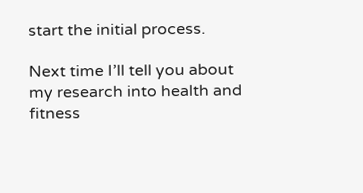start the initial process.

Next time I’ll tell you about my research into health and fitness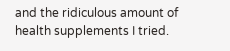and the ridiculous amount of health supplements I tried.